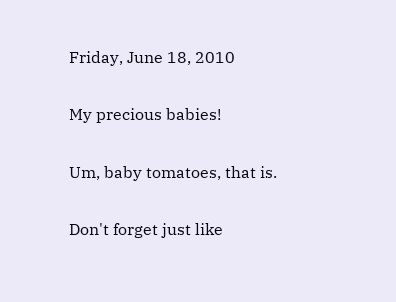Friday, June 18, 2010

My precious babies!

Um, baby tomatoes, that is.

Don't forget just like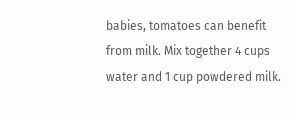babies, tomatoes can benefit from milk. Mix together 4 cups water and 1 cup powdered milk.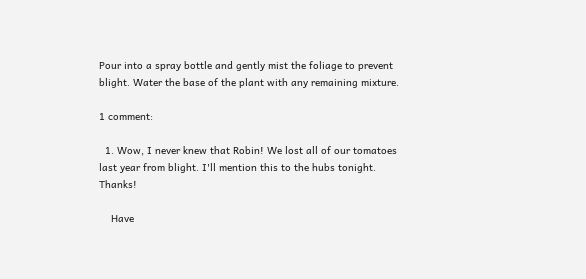Pour into a spray bottle and gently mist the foliage to prevent blight. Water the base of the plant with any remaining mixture.

1 comment:

  1. Wow, I never knew that Robin! We lost all of our tomatoes last year from blight. I'll mention this to the hubs tonight. Thanks!

    Have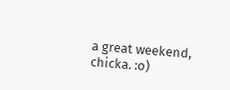a great weekend, chicka. :o)